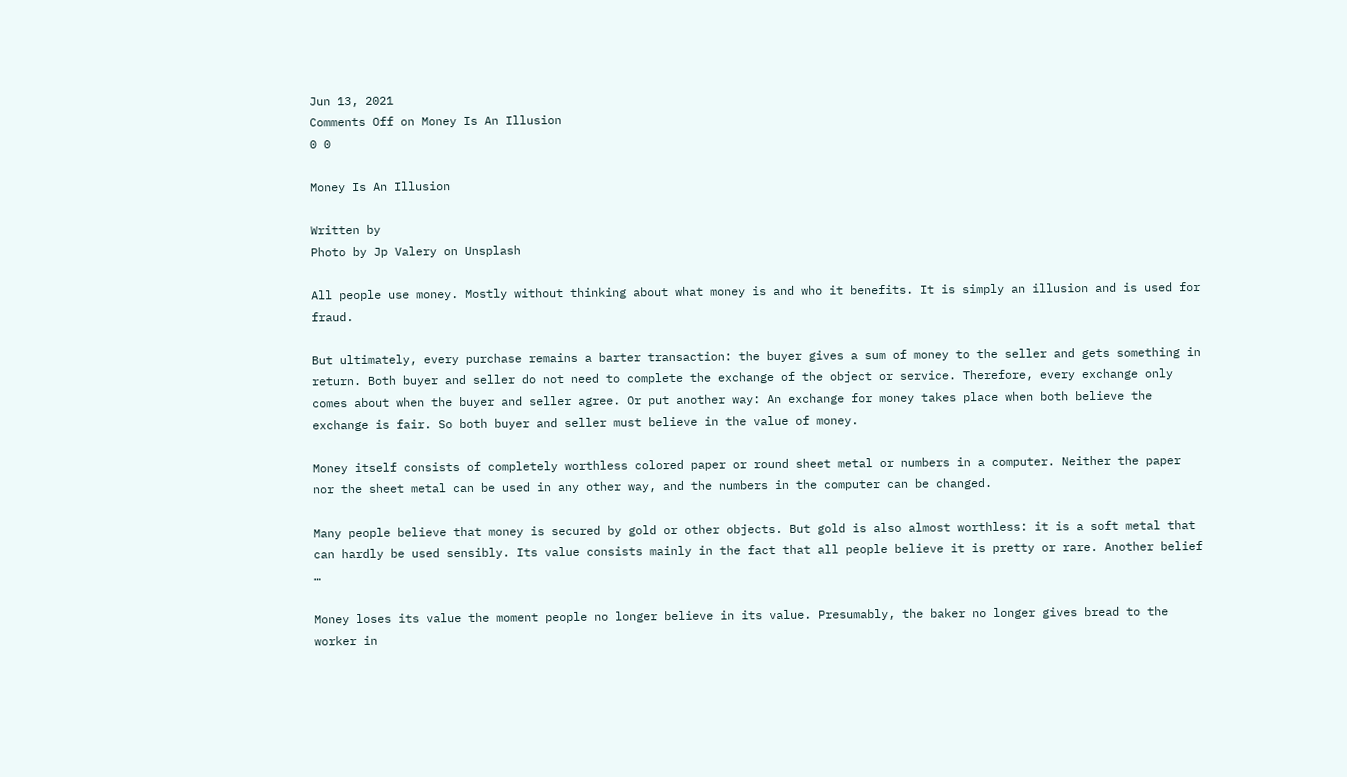Jun 13, 2021
Comments Off on Money Is An Illusion
0 0

Money Is An Illusion

Written by
Photo by Jp Valery on Unsplash

All people use money. Mostly without thinking about what money is and who it benefits. It is simply an illusion and is used for fraud.

But ultimately, every purchase remains a barter transaction: the buyer gives a sum of money to the seller and gets something in return. Both buyer and seller do not need to complete the exchange of the object or service. Therefore, every exchange only comes about when the buyer and seller agree. Or put another way: An exchange for money takes place when both believe the exchange is fair. So both buyer and seller must believe in the value of money.

Money itself consists of completely worthless colored paper or round sheet metal or numbers in a computer. Neither the paper nor the sheet metal can be used in any other way, and the numbers in the computer can be changed.

Many people believe that money is secured by gold or other objects. But gold is also almost worthless: it is a soft metal that can hardly be used sensibly. Its value consists mainly in the fact that all people believe it is pretty or rare. Another belief …

Money loses its value the moment people no longer believe in its value. Presumably, the baker no longer gives bread to the worker in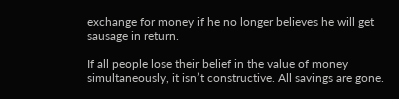exchange for money if he no longer believes he will get sausage in return.

If all people lose their belief in the value of money simultaneously, it isn’t constructive. All savings are gone.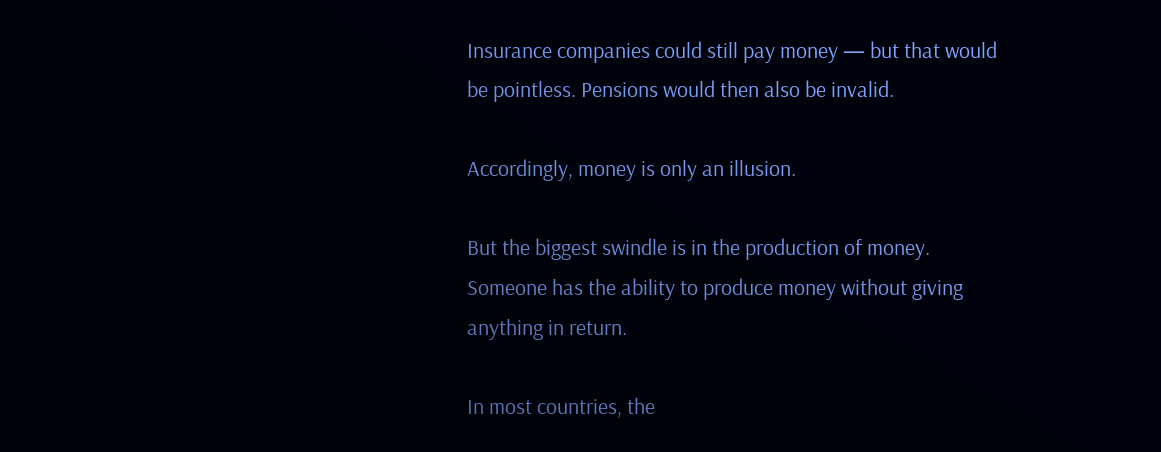Insurance companies could still pay money — but that would be pointless. Pensions would then also be invalid.

Accordingly, money is only an illusion.

But the biggest swindle is in the production of money. Someone has the ability to produce money without giving anything in return.

In most countries, the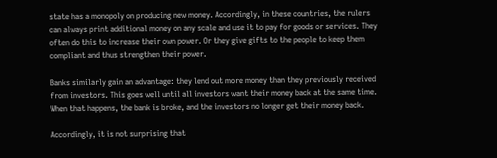state has a monopoly on producing new money. Accordingly, in these countries, the rulers can always print additional money on any scale and use it to pay for goods or services. They often do this to increase their own power. Or they give gifts to the people to keep them compliant and thus strengthen their power.

Banks similarly gain an advantage: they lend out more money than they previously received from investors. This goes well until all investors want their money back at the same time. When that happens, the bank is broke, and the investors no longer get their money back.

Accordingly, it is not surprising that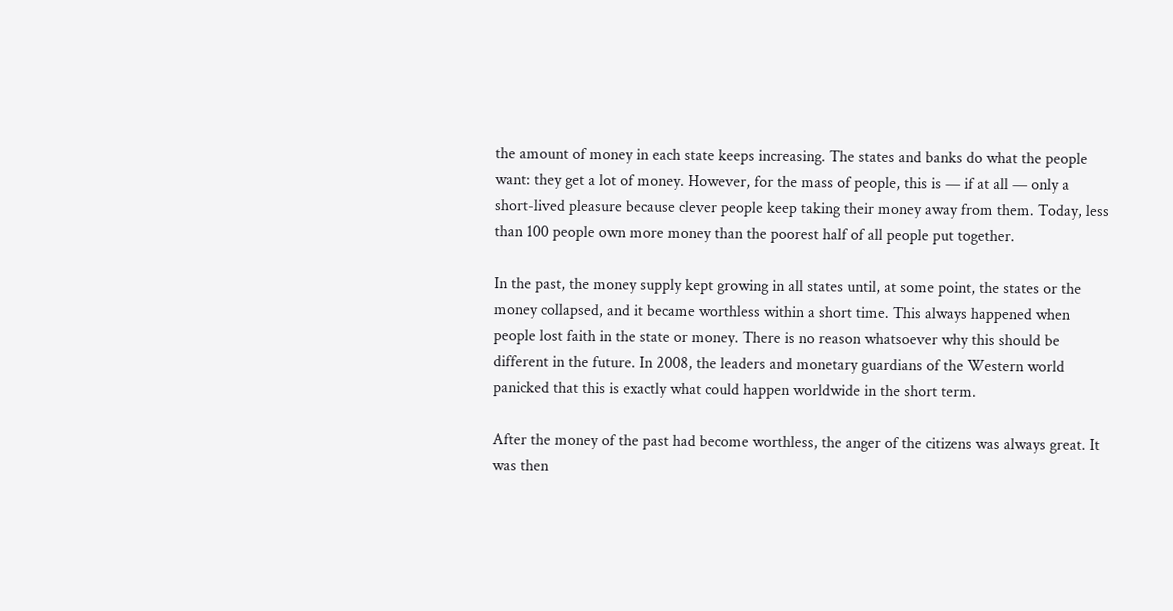the amount of money in each state keeps increasing. The states and banks do what the people want: they get a lot of money. However, for the mass of people, this is — if at all — only a short-lived pleasure because clever people keep taking their money away from them. Today, less than 100 people own more money than the poorest half of all people put together.

In the past, the money supply kept growing in all states until, at some point, the states or the money collapsed, and it became worthless within a short time. This always happened when people lost faith in the state or money. There is no reason whatsoever why this should be different in the future. In 2008, the leaders and monetary guardians of the Western world panicked that this is exactly what could happen worldwide in the short term.

After the money of the past had become worthless, the anger of the citizens was always great. It was then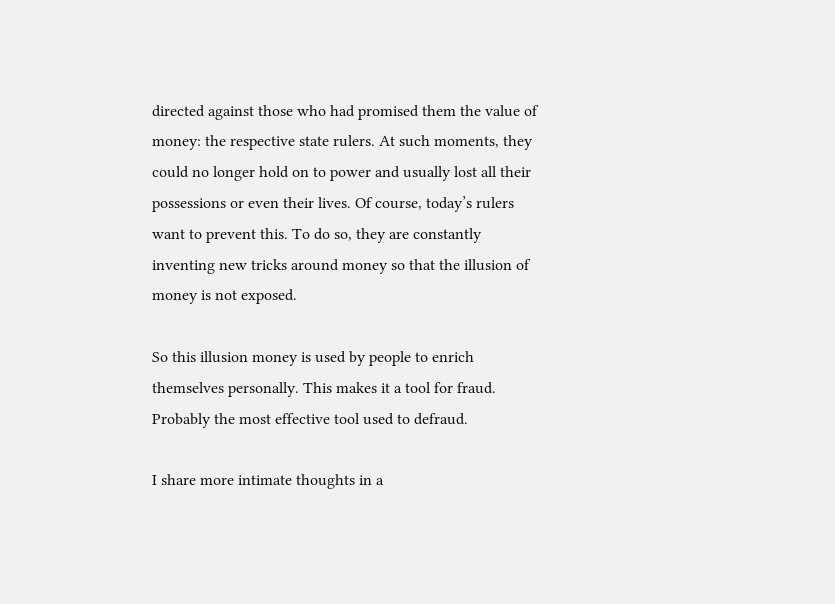directed against those who had promised them the value of money: the respective state rulers. At such moments, they could no longer hold on to power and usually lost all their possessions or even their lives. Of course, today’s rulers want to prevent this. To do so, they are constantly inventing new tricks around money so that the illusion of money is not exposed.

So this illusion money is used by people to enrich themselves personally. This makes it a tool for fraud. Probably the most effective tool used to defraud.

I share more intimate thoughts in a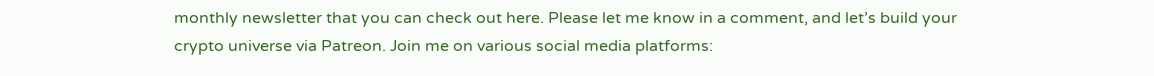monthly newsletter that you can check out here. Please let me know in a comment, and let’s build your crypto universe via Patreon. Join me on various social media platforms: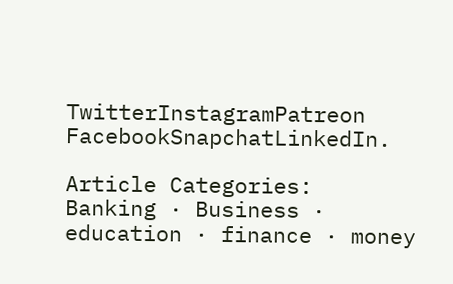TwitterInstagramPatreon FacebookSnapchatLinkedIn.

Article Categories:
Banking · Business · education · finance · money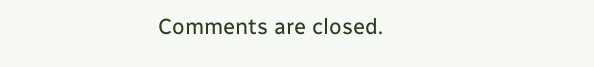Comments are closed.